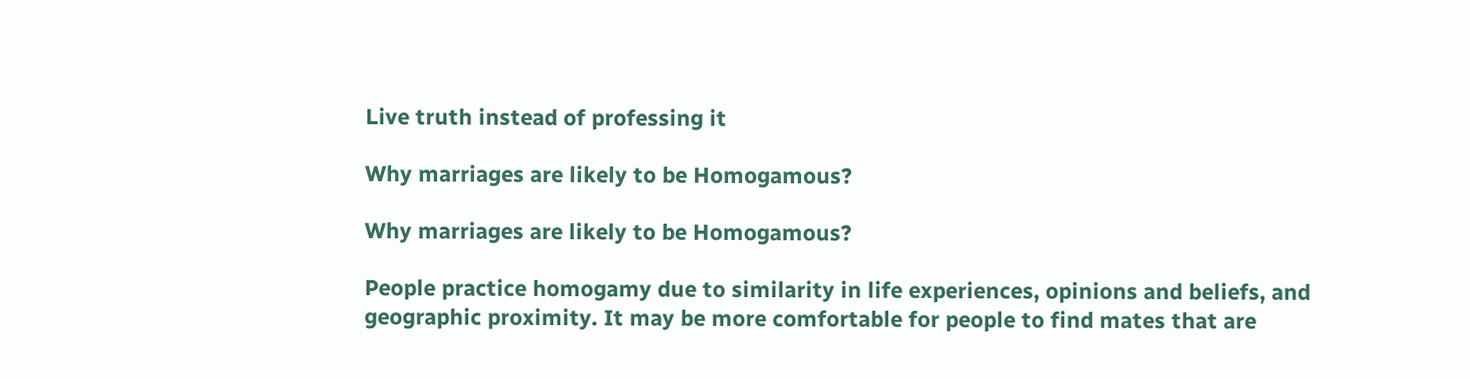Live truth instead of professing it

Why marriages are likely to be Homogamous?

Why marriages are likely to be Homogamous?

People practice homogamy due to similarity in life experiences, opinions and beliefs, and geographic proximity. It may be more comfortable for people to find mates that are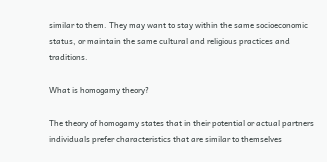similar to them. They may want to stay within the same socioeconomic status, or maintain the same cultural and religious practices and traditions.

What is homogamy theory?

The theory of homogamy states that in their potential or actual partners individuals prefer characteristics that are similar to themselves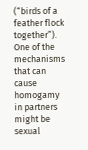(“birds of a feather flock together”). One of the mechanisms that can cause homogamy in partners might be sexual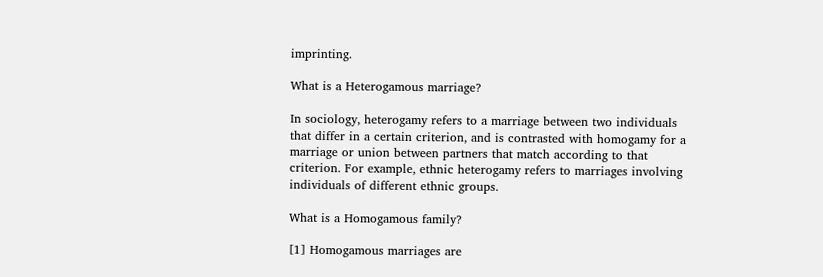imprinting.

What is a Heterogamous marriage?

In sociology, heterogamy refers to a marriage between two individuals that differ in a certain criterion, and is contrasted with homogamy for a marriage or union between partners that match according to that criterion. For example, ethnic heterogamy refers to marriages involving individuals of different ethnic groups.

What is a Homogamous family?

[1] Homogamous marriages are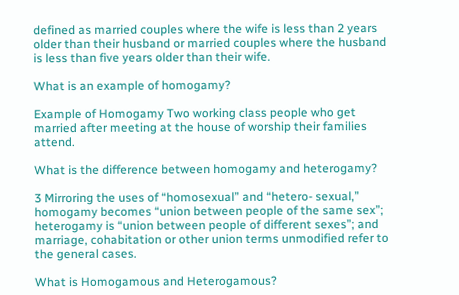defined as married couples where the wife is less than 2 years older than their husband or married couples where the husband is less than five years older than their wife.

What is an example of homogamy?

Example of Homogamy Two working class people who get married after meeting at the house of worship their families attend.

What is the difference between homogamy and heterogamy?

3 Mirroring the uses of “homosexual” and “hetero- sexual,” homogamy becomes “union between people of the same sex”; heterogamy is “union between people of different sexes”; and marriage, cohabitation or other union terms unmodified refer to the general cases.

What is Homogamous and Heterogamous?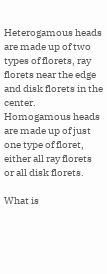Heterogamous heads are made up of two types of florets, ray florets near the edge and disk florets in the center. Homogamous heads are made up of just one type of floret, either all ray florets or all disk florets.

What is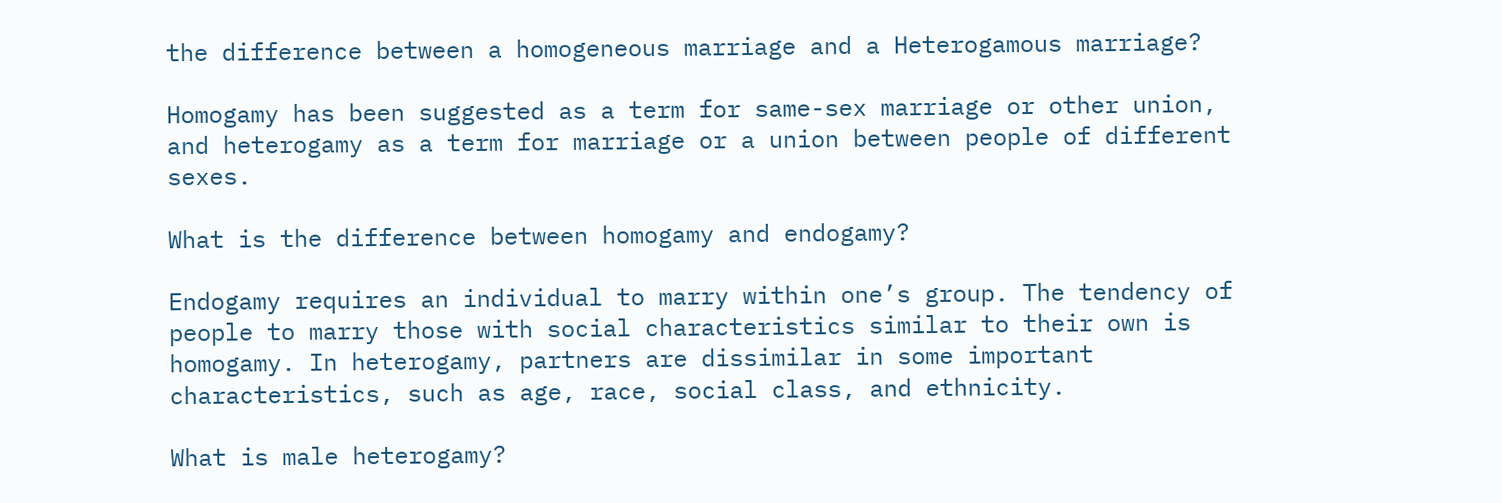the difference between a homogeneous marriage and a Heterogamous marriage?

Homogamy has been suggested as a term for same-sex marriage or other union, and heterogamy as a term for marriage or a union between people of different sexes.

What is the difference between homogamy and endogamy?

Endogamy requires an individual to marry within one’s group. The tendency of people to marry those with social characteristics similar to their own is homogamy. In heterogamy, partners are dissimilar in some important characteristics, such as age, race, social class, and ethnicity.

What is male heterogamy?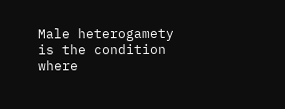Male heterogamety is the condition where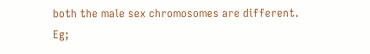both the male sex chromosomes are different. Eg;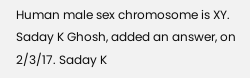Human male sex chromosome is XY. Saday K Ghosh, added an answer, on 2/3/17. Saday K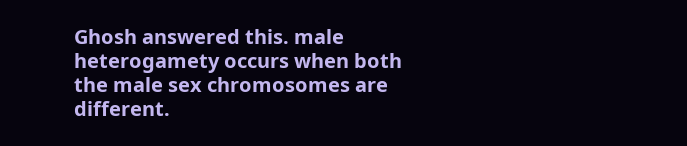Ghosh answered this. male heterogamety occurs when both the male sex chromosomes are different.